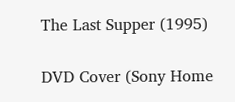The Last Supper (1995)

DVD Cover (Sony Home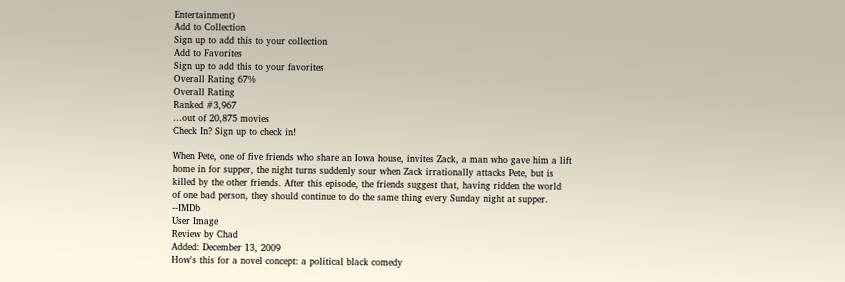Entertainment)
Add to Collection
Sign up to add this to your collection
Add to Favorites
Sign up to add this to your favorites
Overall Rating 67%
Overall Rating
Ranked #3,967
...out of 20,875 movies
Check In? Sign up to check in!

When Pete, one of five friends who share an Iowa house, invites Zack, a man who gave him a lift home in for supper, the night turns suddenly sour when Zack irrationally attacks Pete, but is killed by the other friends. After this episode, the friends suggest that, having ridden the world of one bad person, they should continue to do the same thing every Sunday night at supper. --IMDb
User Image
Review by Chad
Added: December 13, 2009
How's this for a novel concept: a political black comedy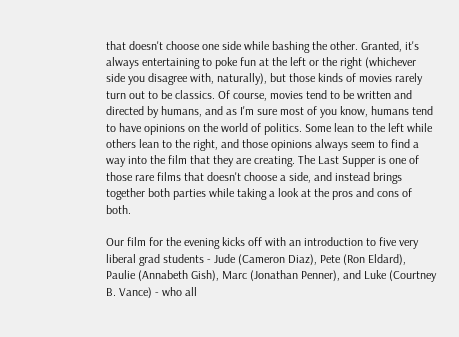that doesn't choose one side while bashing the other. Granted, it's always entertaining to poke fun at the left or the right (whichever side you disagree with, naturally), but those kinds of movies rarely turn out to be classics. Of course, movies tend to be written and directed by humans, and as I'm sure most of you know, humans tend to have opinions on the world of politics. Some lean to the left while others lean to the right, and those opinions always seem to find a way into the film that they are creating. The Last Supper is one of those rare films that doesn't choose a side, and instead brings together both parties while taking a look at the pros and cons of both.

Our film for the evening kicks off with an introduction to five very liberal grad students - Jude (Cameron Diaz), Pete (Ron Eldard), Paulie (Annabeth Gish), Marc (Jonathan Penner), and Luke (Courtney B. Vance) - who all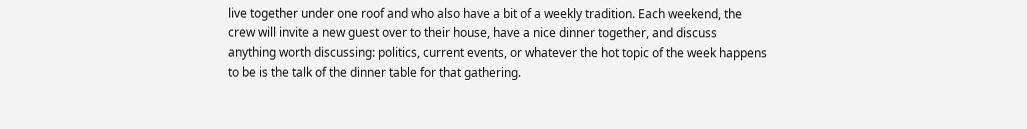live together under one roof and who also have a bit of a weekly tradition. Each weekend, the crew will invite a new guest over to their house, have a nice dinner together, and discuss anything worth discussing: politics, current events, or whatever the hot topic of the week happens to be is the talk of the dinner table for that gathering.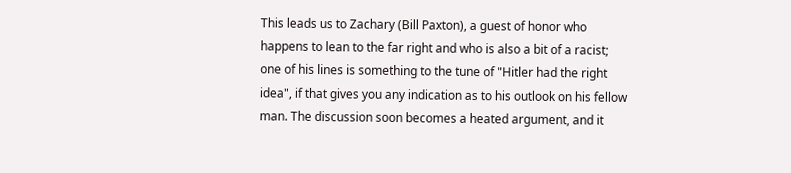This leads us to Zachary (Bill Paxton), a guest of honor who happens to lean to the far right and who is also a bit of a racist; one of his lines is something to the tune of "Hitler had the right idea", if that gives you any indication as to his outlook on his fellow man. The discussion soon becomes a heated argument, and it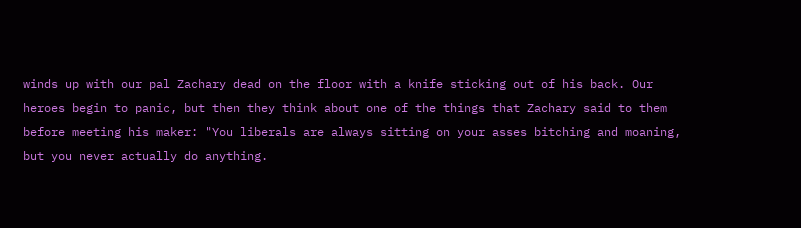winds up with our pal Zachary dead on the floor with a knife sticking out of his back. Our heroes begin to panic, but then they think about one of the things that Zachary said to them before meeting his maker: "You liberals are always sitting on your asses bitching and moaning, but you never actually do anything.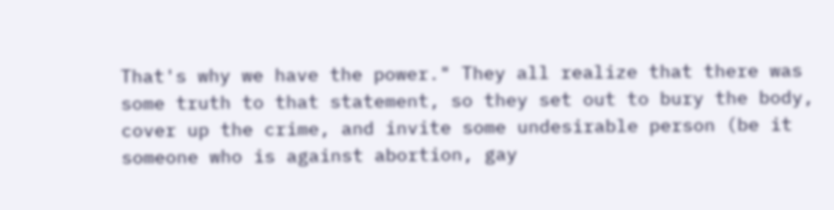That's why we have the power." They all realize that there was some truth to that statement, so they set out to bury the body, cover up the crime, and invite some undesirable person (be it someone who is against abortion, gay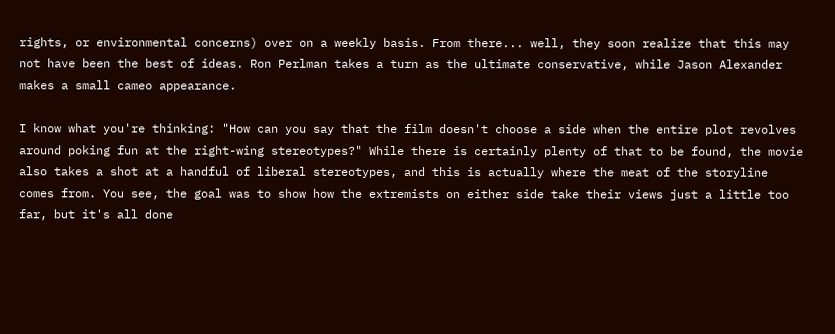rights, or environmental concerns) over on a weekly basis. From there... well, they soon realize that this may not have been the best of ideas. Ron Perlman takes a turn as the ultimate conservative, while Jason Alexander makes a small cameo appearance.

I know what you're thinking: "How can you say that the film doesn't choose a side when the entire plot revolves around poking fun at the right-wing stereotypes?" While there is certainly plenty of that to be found, the movie also takes a shot at a handful of liberal stereotypes, and this is actually where the meat of the storyline comes from. You see, the goal was to show how the extremists on either side take their views just a little too far, but it's all done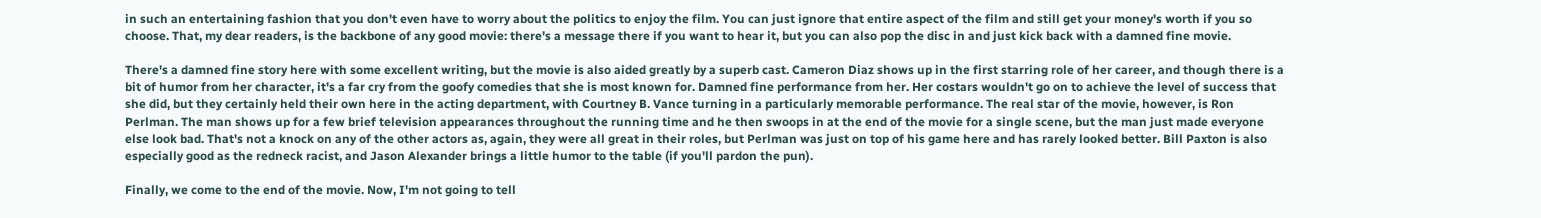in such an entertaining fashion that you don't even have to worry about the politics to enjoy the film. You can just ignore that entire aspect of the film and still get your money's worth if you so choose. That, my dear readers, is the backbone of any good movie: there's a message there if you want to hear it, but you can also pop the disc in and just kick back with a damned fine movie.

There's a damned fine story here with some excellent writing, but the movie is also aided greatly by a superb cast. Cameron Diaz shows up in the first starring role of her career, and though there is a bit of humor from her character, it's a far cry from the goofy comedies that she is most known for. Damned fine performance from her. Her costars wouldn't go on to achieve the level of success that she did, but they certainly held their own here in the acting department, with Courtney B. Vance turning in a particularly memorable performance. The real star of the movie, however, is Ron Perlman. The man shows up for a few brief television appearances throughout the running time and he then swoops in at the end of the movie for a single scene, but the man just made everyone else look bad. That's not a knock on any of the other actors as, again, they were all great in their roles, but Perlman was just on top of his game here and has rarely looked better. Bill Paxton is also especially good as the redneck racist, and Jason Alexander brings a little humor to the table (if you'll pardon the pun).

Finally, we come to the end of the movie. Now, I'm not going to tell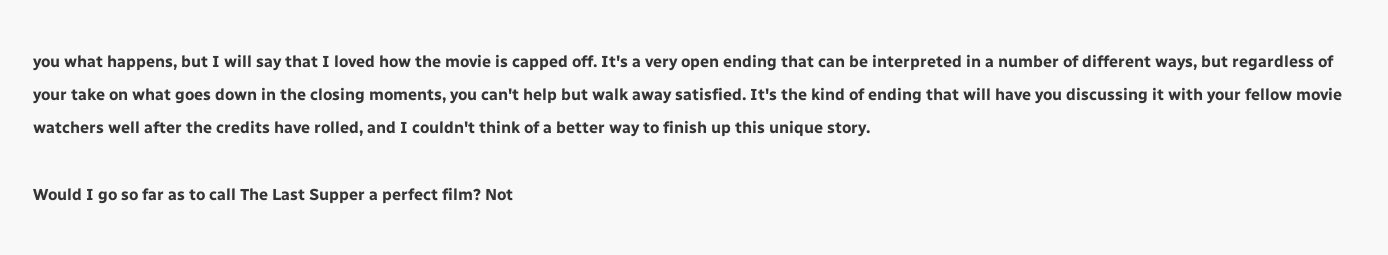you what happens, but I will say that I loved how the movie is capped off. It's a very open ending that can be interpreted in a number of different ways, but regardless of your take on what goes down in the closing moments, you can't help but walk away satisfied. It's the kind of ending that will have you discussing it with your fellow movie watchers well after the credits have rolled, and I couldn't think of a better way to finish up this unique story.

Would I go so far as to call The Last Supper a perfect film? Not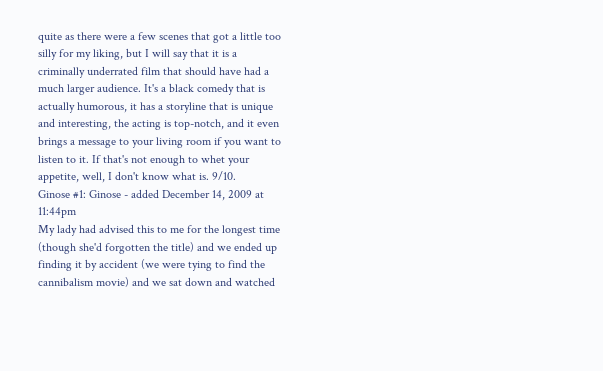quite as there were a few scenes that got a little too silly for my liking, but I will say that it is a criminally underrated film that should have had a much larger audience. It's a black comedy that is actually humorous, it has a storyline that is unique and interesting, the acting is top-notch, and it even brings a message to your living room if you want to listen to it. If that's not enough to whet your appetite, well, I don't know what is. 9/10.
Ginose #1: Ginose - added December 14, 2009 at 11:44pm
My lady had advised this to me for the longest time (though she'd forgotten the title) and we ended up finding it by accident (we were tying to find the cannibalism movie) and we sat down and watched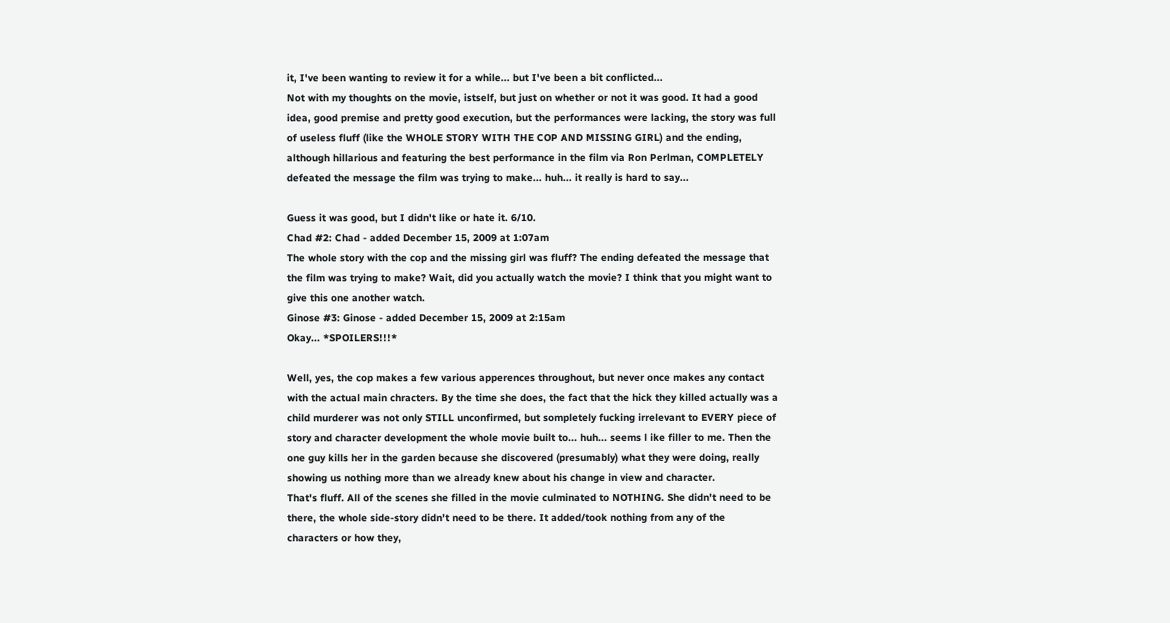it, I've been wanting to review it for a while... but I've been a bit conflicted...
Not with my thoughts on the movie, istself, but just on whether or not it was good. It had a good idea, good premise and pretty good execution, but the performances were lacking, the story was full of useless fluff (like the WHOLE STORY WITH THE COP AND MISSING GIRL) and the ending, although hillarious and featuring the best performance in the film via Ron Perlman, COMPLETELY defeated the message the film was trying to make... huh... it really is hard to say...

Guess it was good, but I didn't like or hate it. 6/10.
Chad #2: Chad - added December 15, 2009 at 1:07am
The whole story with the cop and the missing girl was fluff? The ending defeated the message that the film was trying to make? Wait, did you actually watch the movie? I think that you might want to give this one another watch.
Ginose #3: Ginose - added December 15, 2009 at 2:15am
Okay... *SPOILERS!!!*

Well, yes, the cop makes a few various apperences throughout, but never once makes any contact with the actual main chracters. By the time she does, the fact that the hick they killed actually was a child murderer was not only STILL unconfirmed, but sompletely fucking irrelevant to EVERY piece of story and character development the whole movie built to... huh... seems l ike filler to me. Then the one guy kills her in the garden because she discovered (presumably) what they were doing, really showing us nothing more than we already knew about his change in view and character.
That's fluff. All of the scenes she filled in the movie culminated to NOTHING. She didn't need to be there, the whole side-story didn't need to be there. It added/took nothing from any of the characters or how they,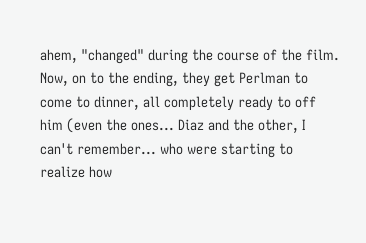ahem, "changed" during the course of the film.
Now, on to the ending, they get Perlman to come to dinner, all completely ready to off him (even the ones... Diaz and the other, I can't remember... who were starting to realize how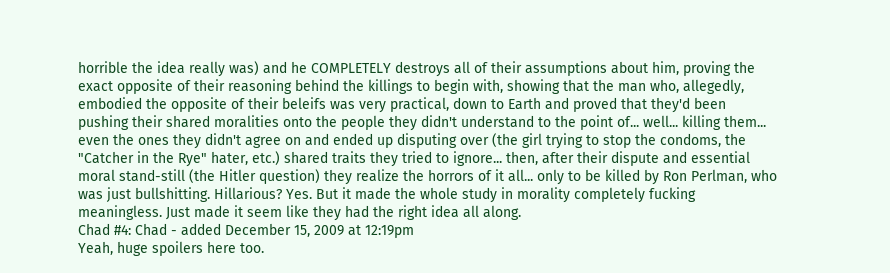horrible the idea really was) and he COMPLETELY destroys all of their assumptions about him, proving the exact opposite of their reasoning behind the killings to begin with, showing that the man who, allegedly, embodied the opposite of their beleifs was very practical, down to Earth and proved that they'd been pushing their shared moralities onto the people they didn't understand to the point of... well... killing them... even the ones they didn't agree on and ended up disputing over (the girl trying to stop the condoms, the "Catcher in the Rye" hater, etc.) shared traits they tried to ignore... then, after their dispute and essential moral stand-still (the Hitler question) they realize the horrors of it all... only to be killed by Ron Perlman, who was just bullshitting. Hillarious? Yes. But it made the whole study in morality completely fucking meaningless. Just made it seem like they had the right idea all along.
Chad #4: Chad - added December 15, 2009 at 12:19pm
Yeah, huge spoilers here too.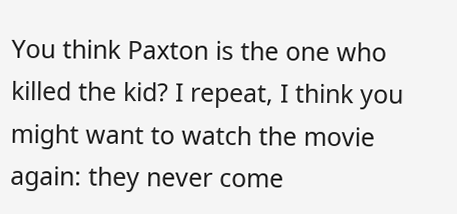You think Paxton is the one who killed the kid? I repeat, I think you might want to watch the movie again: they never come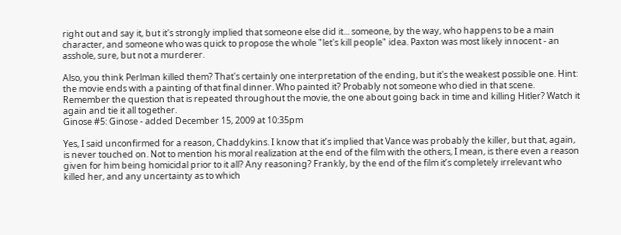right out and say it, but it's strongly implied that someone else did it... someone, by the way, who happens to be a main character, and someone who was quick to propose the whole "let's kill people" idea. Paxton was most likely innocent - an asshole, sure, but not a murderer.

Also, you think Perlman killed them? That's certainly one interpretation of the ending, but it's the weakest possible one. Hint: the movie ends with a painting of that final dinner. Who painted it? Probably not someone who died in that scene. Remember the question that is repeated throughout the movie, the one about going back in time and killing Hitler? Watch it again and tie it all together.
Ginose #5: Ginose - added December 15, 2009 at 10:35pm

Yes, I said unconfirmed for a reason, Chaddykins. I know that it’s implied that Vance was probably the killer, but that, again, is never touched on. Not to mention his moral realization at the end of the film with the others, I mean, is there even a reason given for him being homicidal prior to it all? Any reasoning? Frankly, by the end of the film it’s completely irrelevant who killed her, and any uncertainty as to which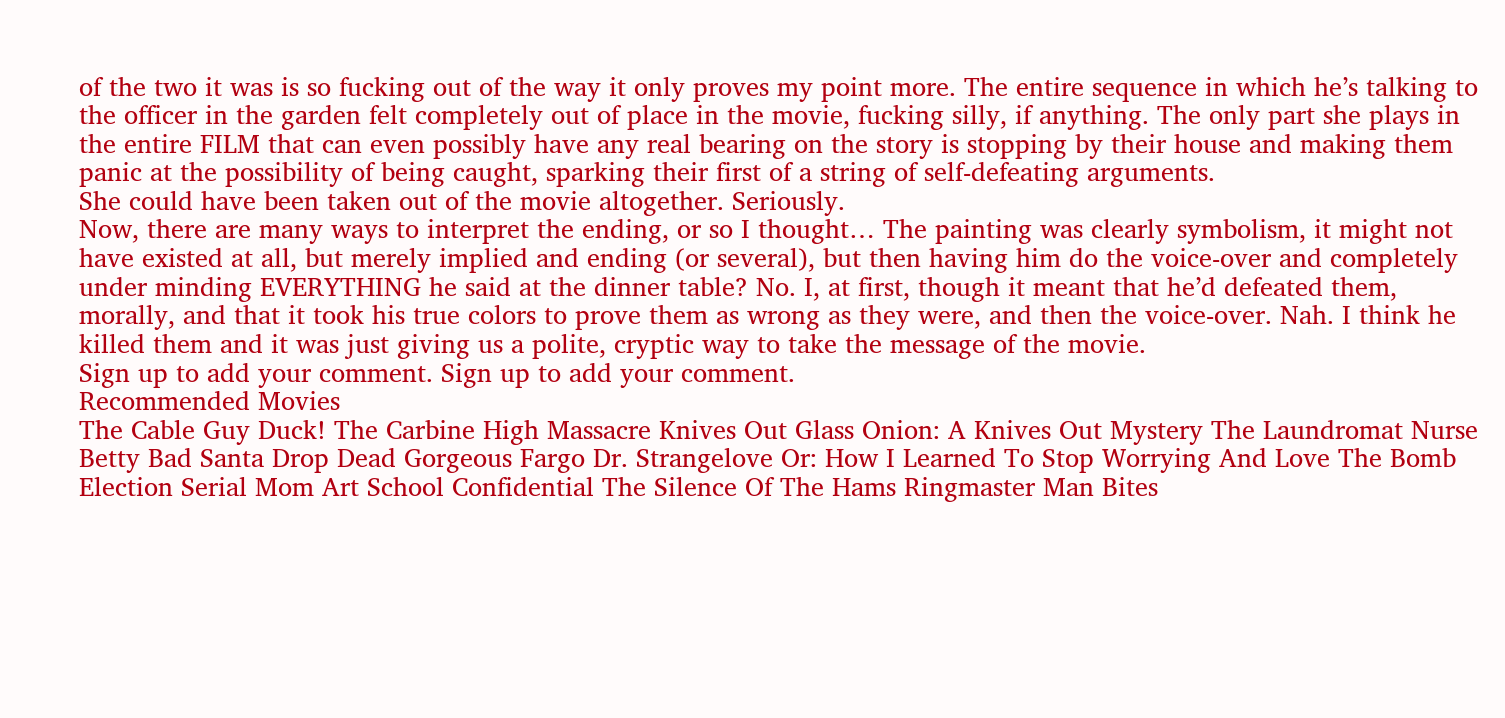of the two it was is so fucking out of the way it only proves my point more. The entire sequence in which he’s talking to the officer in the garden felt completely out of place in the movie, fucking silly, if anything. The only part she plays in the entire FILM that can even possibly have any real bearing on the story is stopping by their house and making them panic at the possibility of being caught, sparking their first of a string of self-defeating arguments.
She could have been taken out of the movie altogether. Seriously.
Now, there are many ways to interpret the ending, or so I thought… The painting was clearly symbolism, it might not have existed at all, but merely implied and ending (or several), but then having him do the voice-over and completely under minding EVERYTHING he said at the dinner table? No. I, at first, though it meant that he’d defeated them, morally, and that it took his true colors to prove them as wrong as they were, and then the voice-over. Nah. I think he killed them and it was just giving us a polite, cryptic way to take the message of the movie.
Sign up to add your comment. Sign up to add your comment.
Recommended Movies
The Cable Guy Duck! The Carbine High Massacre Knives Out Glass Onion: A Knives Out Mystery The Laundromat Nurse Betty Bad Santa Drop Dead Gorgeous Fargo Dr. Strangelove Or: How I Learned To Stop Worrying And Love The Bomb Election Serial Mom Art School Confidential The Silence Of The Hams Ringmaster Man Bites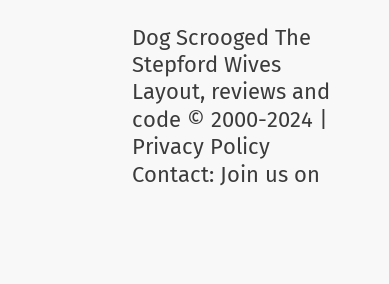Dog Scrooged The Stepford Wives
Layout, reviews and code © 2000-2024 | Privacy Policy
Contact: Join us on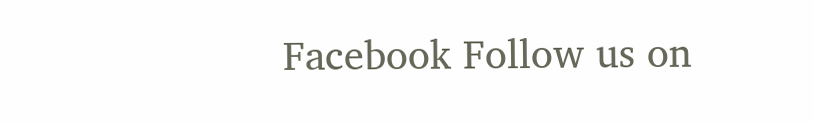Facebook Follow us on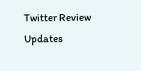Twitter Review Updates